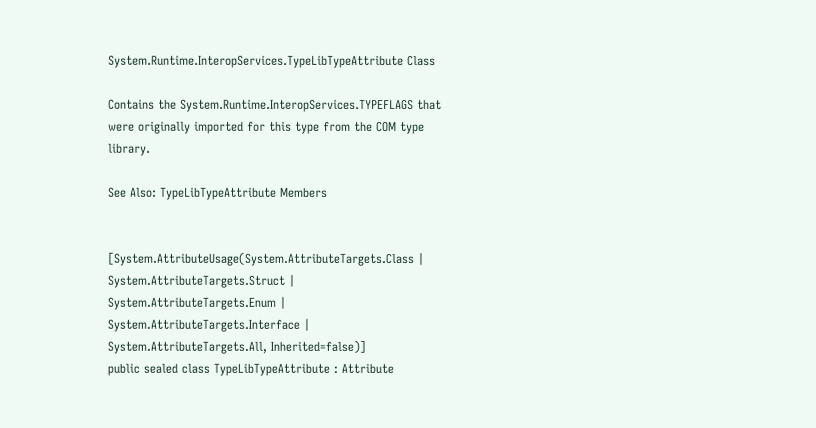System.Runtime.InteropServices.TypeLibTypeAttribute Class

Contains the System.Runtime.InteropServices.TYPEFLAGS that were originally imported for this type from the COM type library.

See Also: TypeLibTypeAttribute Members


[System.AttributeUsage(System.AttributeTargets.Class | System.AttributeTargets.Struct | System.AttributeTargets.Enum | System.AttributeTargets.Interface | System.AttributeTargets.All, Inherited=false)]
public sealed class TypeLibTypeAttribute : Attribute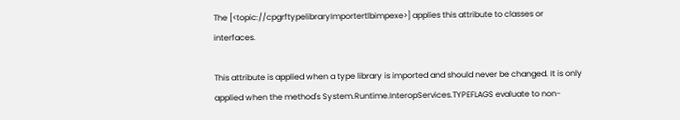The [<topic://cpgrftypelibraryImportertlbimpexe>] applies this attribute to classes or interfaces.

This attribute is applied when a type library is imported and should never be changed. It is only applied when the method's System.Runtime.InteropServices.TYPEFLAGS evaluate to non-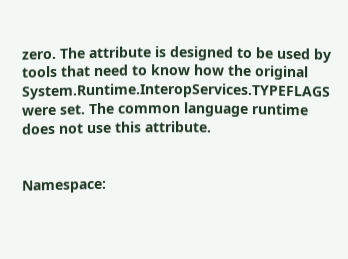zero. The attribute is designed to be used by tools that need to know how the original System.Runtime.InteropServices.TYPEFLAGS were set. The common language runtime does not use this attribute.


Namespace: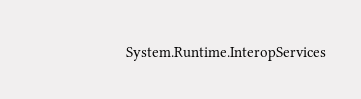System.Runtime.InteropServices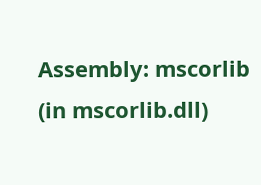Assembly: mscorlib (in mscorlib.dll)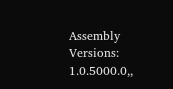Assembly Versions: 1.0.5000.0,,